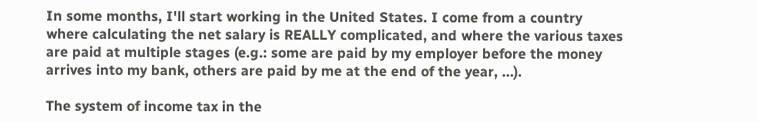In some months, I'll start working in the United States. I come from a country where calculating the net salary is REALLY complicated, and where the various taxes are paid at multiple stages (e.g.: some are paid by my employer before the money arrives into my bank, others are paid by me at the end of the year, ...).

The system of income tax in the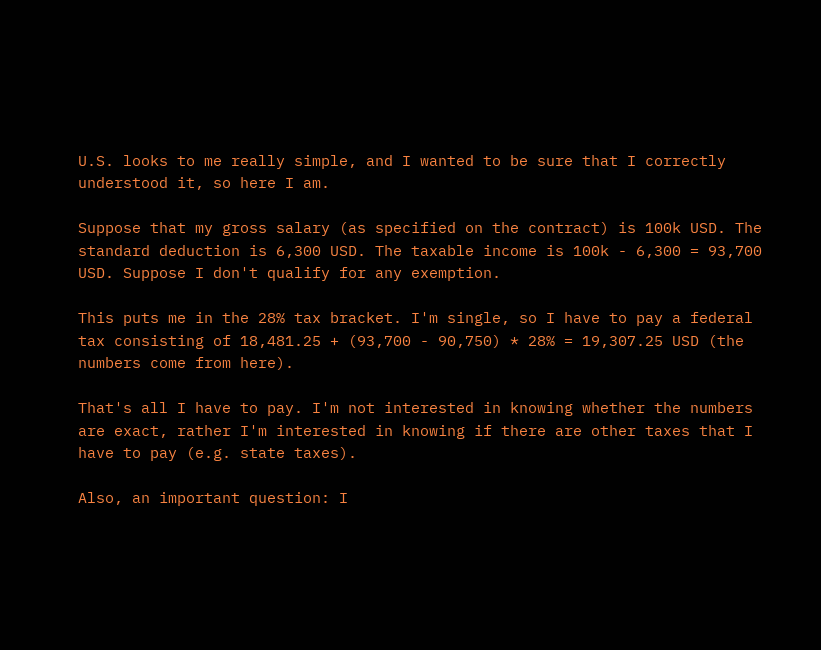U.S. looks to me really simple, and I wanted to be sure that I correctly understood it, so here I am.

Suppose that my gross salary (as specified on the contract) is 100k USD. The standard deduction is 6,300 USD. The taxable income is 100k - 6,300 = 93,700 USD. Suppose I don't qualify for any exemption.

This puts me in the 28% tax bracket. I'm single, so I have to pay a federal tax consisting of 18,481.25 + (93,700 - 90,750) * 28% = 19,307.25 USD (the numbers come from here).

That's all I have to pay. I'm not interested in knowing whether the numbers are exact, rather I'm interested in knowing if there are other taxes that I have to pay (e.g. state taxes).

Also, an important question: I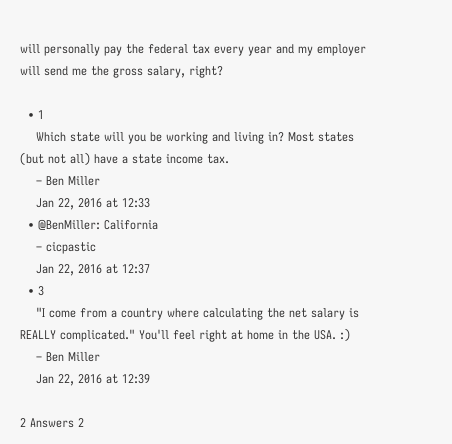will personally pay the federal tax every year and my employer will send me the gross salary, right?

  • 1
    Which state will you be working and living in? Most states (but not all) have a state income tax.
    – Ben Miller
    Jan 22, 2016 at 12:33
  • @BenMiller: California
    – cicpastic
    Jan 22, 2016 at 12:37
  • 3
    "I come from a country where calculating the net salary is REALLY complicated." You'll feel right at home in the USA. :)
    – Ben Miller
    Jan 22, 2016 at 12:39

2 Answers 2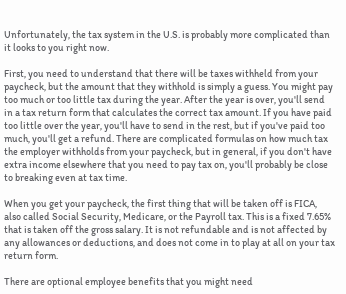Unfortunately, the tax system in the U.S. is probably more complicated than it looks to you right now.

First, you need to understand that there will be taxes withheld from your paycheck, but the amount that they withhold is simply a guess. You might pay too much or too little tax during the year. After the year is over, you'll send in a tax return form that calculates the correct tax amount. If you have paid too little over the year, you'll have to send in the rest, but if you've paid too much, you'll get a refund. There are complicated formulas on how much tax the employer withholds from your paycheck, but in general, if you don't have extra income elsewhere that you need to pay tax on, you'll probably be close to breaking even at tax time.

When you get your paycheck, the first thing that will be taken off is FICA, also called Social Security, Medicare, or the Payroll tax. This is a fixed 7.65% that is taken off the gross salary. It is not refundable and is not affected by any allowances or deductions, and does not come in to play at all on your tax return form.

There are optional employee benefits that you might need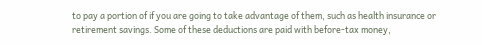to pay a portion of if you are going to take advantage of them, such as health insurance or retirement savings. Some of these deductions are paid with before-tax money,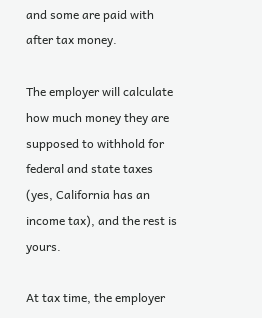and some are paid with after tax money.

The employer will calculate how much money they are supposed to withhold for federal and state taxes (yes, California has an income tax), and the rest is yours.

At tax time, the employer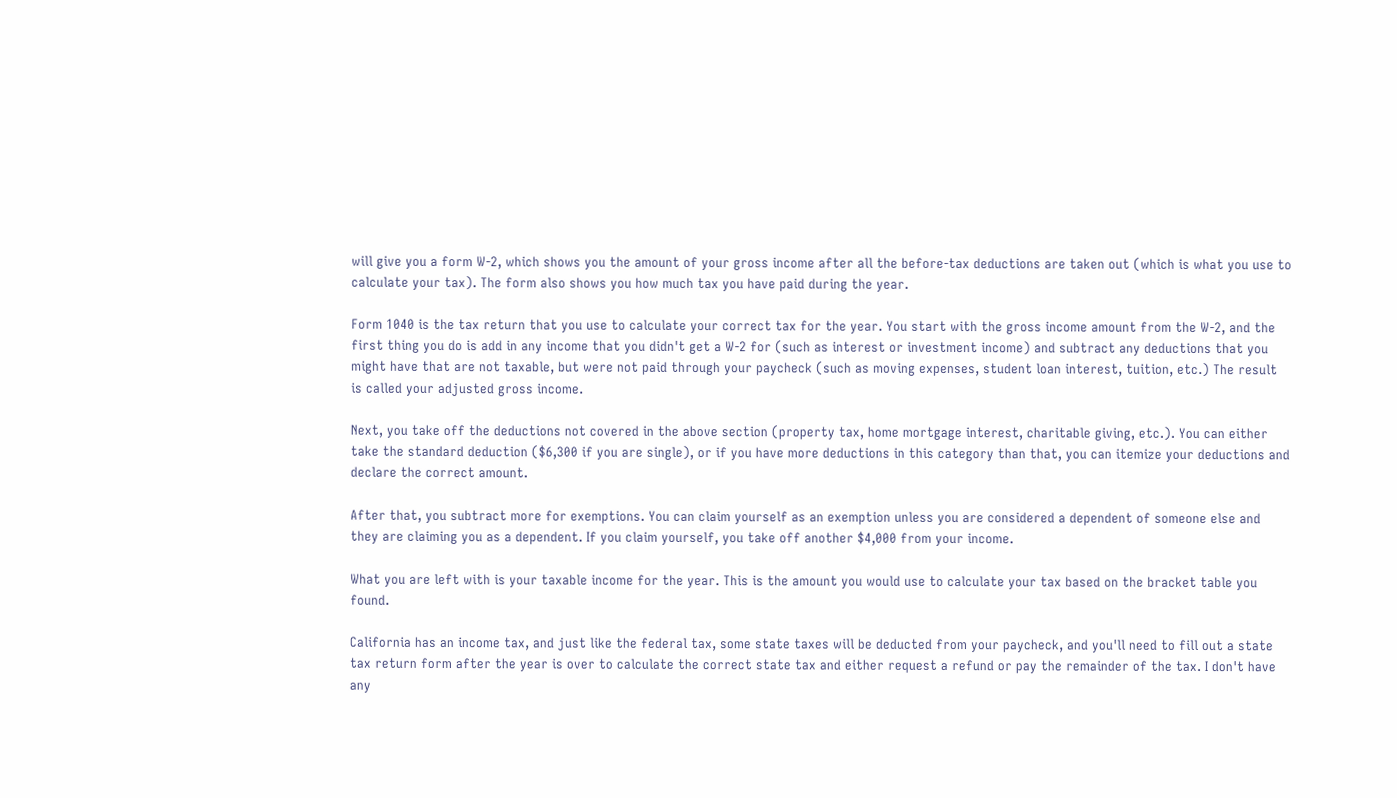will give you a form W-2, which shows you the amount of your gross income after all the before-tax deductions are taken out (which is what you use to calculate your tax). The form also shows you how much tax you have paid during the year.

Form 1040 is the tax return that you use to calculate your correct tax for the year. You start with the gross income amount from the W-2, and the first thing you do is add in any income that you didn't get a W-2 for (such as interest or investment income) and subtract any deductions that you might have that are not taxable, but were not paid through your paycheck (such as moving expenses, student loan interest, tuition, etc.) The result is called your adjusted gross income.

Next, you take off the deductions not covered in the above section (property tax, home mortgage interest, charitable giving, etc.). You can either take the standard deduction ($6,300 if you are single), or if you have more deductions in this category than that, you can itemize your deductions and declare the correct amount.

After that, you subtract more for exemptions. You can claim yourself as an exemption unless you are considered a dependent of someone else and they are claiming you as a dependent. If you claim yourself, you take off another $4,000 from your income.

What you are left with is your taxable income for the year. This is the amount you would use to calculate your tax based on the bracket table you found.

California has an income tax, and just like the federal tax, some state taxes will be deducted from your paycheck, and you'll need to fill out a state tax return form after the year is over to calculate the correct state tax and either request a refund or pay the remainder of the tax. I don't have any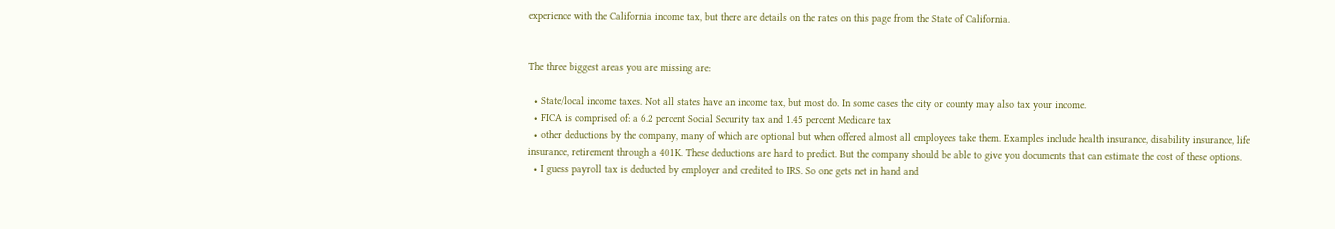experience with the California income tax, but there are details on the rates on this page from the State of California.


The three biggest areas you are missing are:

  • State/local income taxes. Not all states have an income tax, but most do. In some cases the city or county may also tax your income.
  • FICA is comprised of: a 6.2 percent Social Security tax and 1.45 percent Medicare tax
  • other deductions by the company, many of which are optional but when offered almost all employees take them. Examples include health insurance, disability insurance, life insurance, retirement through a 401K. These deductions are hard to predict. But the company should be able to give you documents that can estimate the cost of these options.
  • I guess payroll tax is deducted by employer and credited to IRS. So one gets net in hand and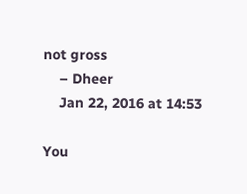not gross
    – Dheer
    Jan 22, 2016 at 14:53

You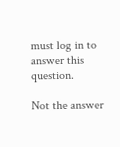must log in to answer this question.

Not the answer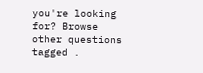you're looking for? Browse other questions tagged .